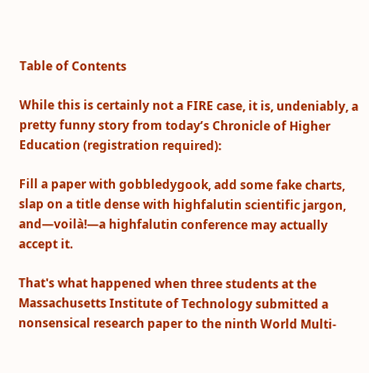Table of Contents

While this is certainly not a FIRE case, it is, undeniably, a pretty funny story from today’s Chronicle of Higher Education (registration required):

Fill a paper with gobbledygook, add some fake charts, slap on a title dense with highfalutin scientific jargon, and—voilà!—a highfalutin conference may actually accept it.

That's what happened when three students at the Massachusetts Institute of Technology submitted a nonsensical research paper to the ninth World Multi-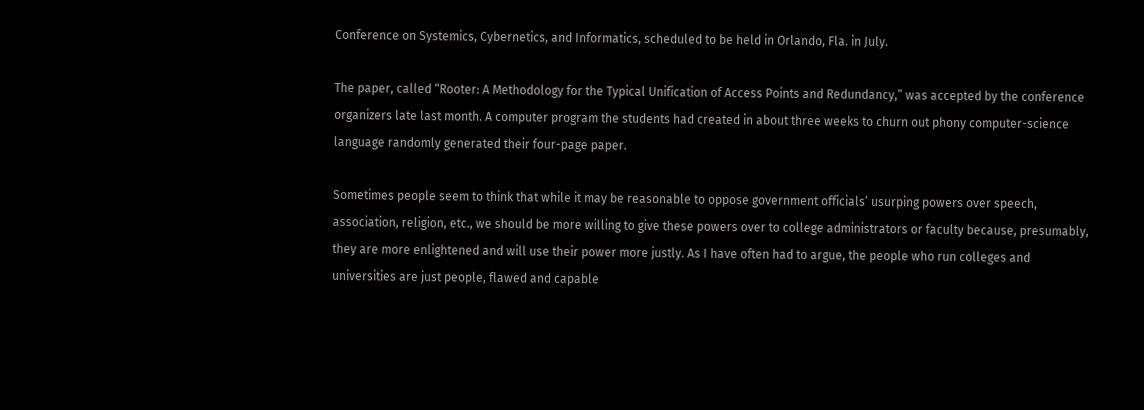Conference on Systemics, Cybernetics, and Informatics, scheduled to be held in Orlando, Fla. in July.

The paper, called “Rooter: A Methodology for the Typical Unification of Access Points and Redundancy,” was accepted by the conference organizers late last month. A computer program the students had created in about three weeks to churn out phony computer-science language randomly generated their four-page paper.

Sometimes people seem to think that while it may be reasonable to oppose government officials’ usurping powers over speech, association, religion, etc., we should be more willing to give these powers over to college administrators or faculty because, presumably, they are more enlightened and will use their power more justly. As I have often had to argue, the people who run colleges and universities are just people, flawed and capable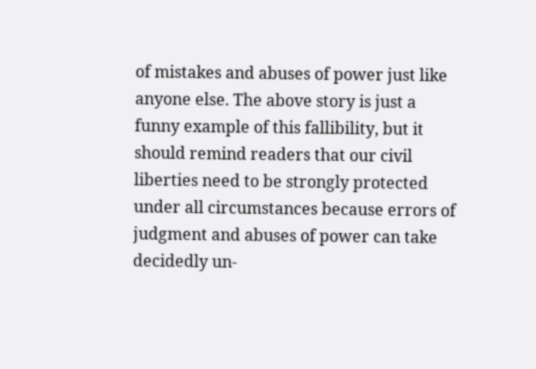of mistakes and abuses of power just like anyone else. The above story is just a funny example of this fallibility, but it should remind readers that our civil liberties need to be strongly protected under all circumstances because errors of judgment and abuses of power can take decidedly un-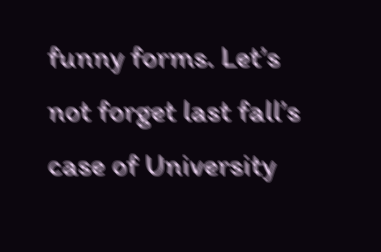funny forms. Let’s not forget last fall’s case of University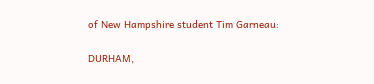of New Hampshire student Tim Garneau:

DURHAM,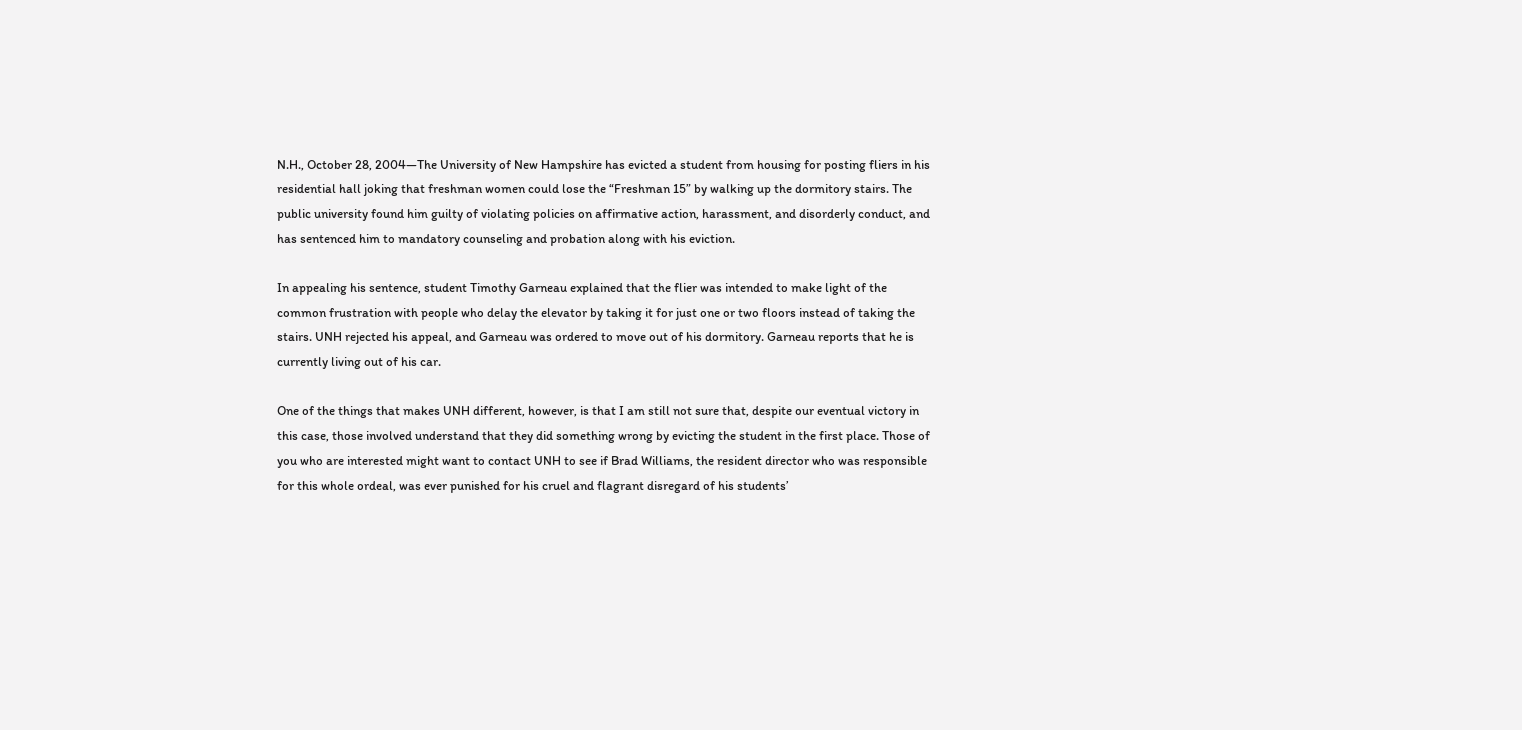N.H., October 28, 2004—The University of New Hampshire has evicted a student from housing for posting fliers in his residential hall joking that freshman women could lose the “Freshman 15” by walking up the dormitory stairs. The public university found him guilty of violating policies on affirmative action, harassment, and disorderly conduct, and has sentenced him to mandatory counseling and probation along with his eviction.

In appealing his sentence, student Timothy Garneau explained that the flier was intended to make light of the common frustration with people who delay the elevator by taking it for just one or two floors instead of taking the stairs. UNH rejected his appeal, and Garneau was ordered to move out of his dormitory. Garneau reports that he is currently living out of his car.

One of the things that makes UNH different, however, is that I am still not sure that, despite our eventual victory in this case, those involved understand that they did something wrong by evicting the student in the first place. Those of you who are interested might want to contact UNH to see if Brad Williams, the resident director who was responsible for this whole ordeal, was ever punished for his cruel and flagrant disregard of his students’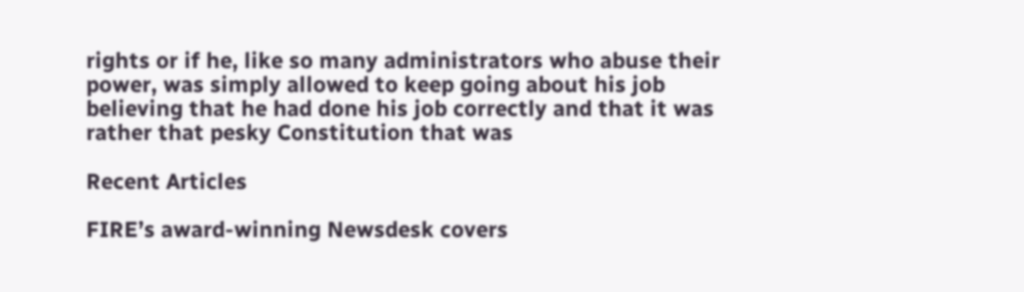rights or if he, like so many administrators who abuse their power, was simply allowed to keep going about his job believing that he had done his job correctly and that it was rather that pesky Constitution that was

Recent Articles

FIRE’s award-winning Newsdesk covers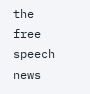the free speech news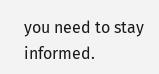you need to stay informed.